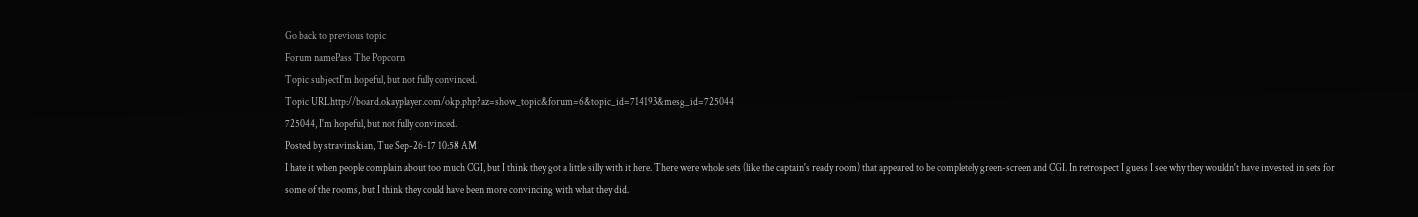Go back to previous topic
Forum namePass The Popcorn
Topic subjectI'm hopeful, but not fully convinced.
Topic URLhttp://board.okayplayer.com/okp.php?az=show_topic&forum=6&topic_id=714193&mesg_id=725044
725044, I'm hopeful, but not fully convinced.
Posted by stravinskian, Tue Sep-26-17 10:58 AM
I hate it when people complain about too much CGI, but I think they got a little silly with it here. There were whole sets (like the captain's ready room) that appeared to be completely green-screen and CGI. In retrospect I guess I see why they wouldn't have invested in sets for some of the rooms, but I think they could have been more convincing with what they did.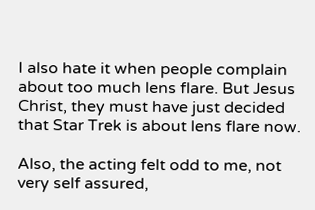I also hate it when people complain about too much lens flare. But Jesus Christ, they must have just decided that Star Trek is about lens flare now.

Also, the acting felt odd to me, not very self assured,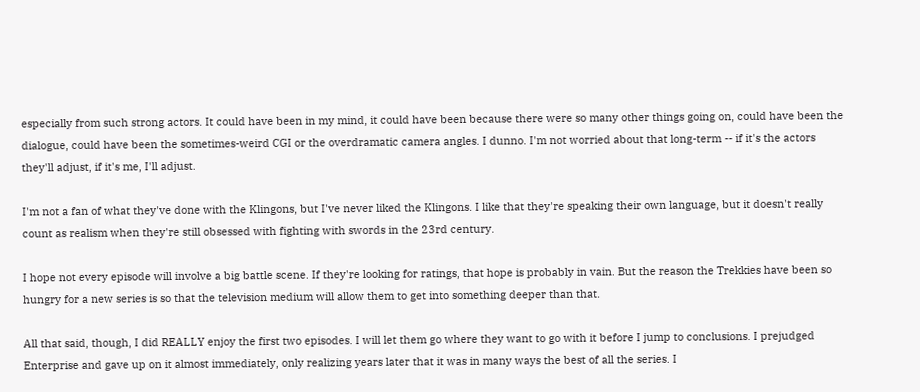especially from such strong actors. It could have been in my mind, it could have been because there were so many other things going on, could have been the dialogue, could have been the sometimes-weird CGI or the overdramatic camera angles. I dunno. I'm not worried about that long-term -- if it's the actors they'll adjust, if it's me, I'll adjust.

I'm not a fan of what they've done with the Klingons, but I've never liked the Klingons. I like that they're speaking their own language, but it doesn't really count as realism when they're still obsessed with fighting with swords in the 23rd century.

I hope not every episode will involve a big battle scene. If they're looking for ratings, that hope is probably in vain. But the reason the Trekkies have been so hungry for a new series is so that the television medium will allow them to get into something deeper than that.

All that said, though, I did REALLY enjoy the first two episodes. I will let them go where they want to go with it before I jump to conclusions. I prejudged Enterprise and gave up on it almost immediately, only realizing years later that it was in many ways the best of all the series. I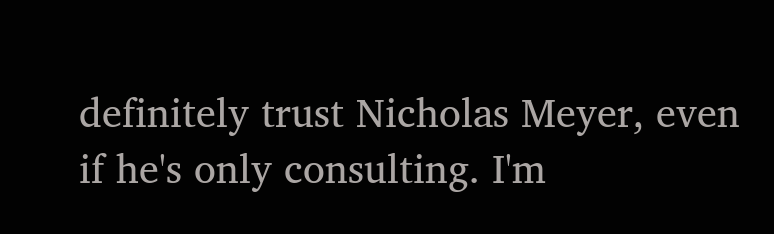definitely trust Nicholas Meyer, even if he's only consulting. I'm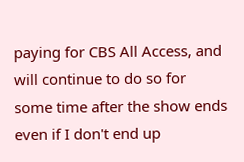paying for CBS All Access, and will continue to do so for some time after the show ends even if I don't end up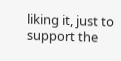liking it, just to support the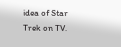idea of Star Trek on TV.